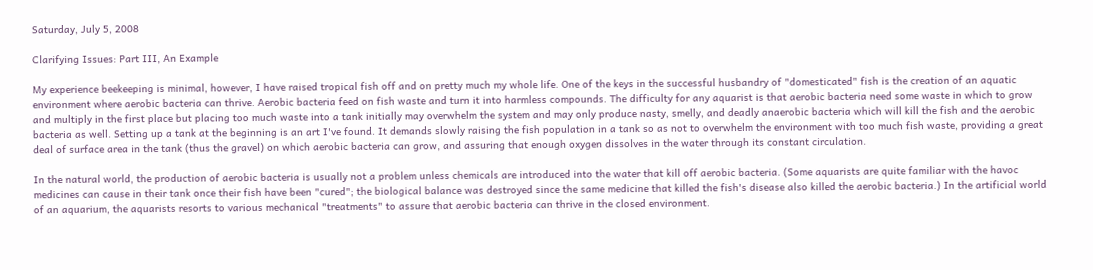Saturday, July 5, 2008

Clarifying Issues: Part III, An Example

My experience beekeeping is minimal, however, I have raised tropical fish off and on pretty much my whole life. One of the keys in the successful husbandry of "domesticated" fish is the creation of an aquatic environment where aerobic bacteria can thrive. Aerobic bacteria feed on fish waste and turn it into harmless compounds. The difficulty for any aquarist is that aerobic bacteria need some waste in which to grow and multiply in the first place but placing too much waste into a tank initially may overwhelm the system and may only produce nasty, smelly, and deadly anaerobic bacteria which will kill the fish and the aerobic bacteria as well. Setting up a tank at the beginning is an art I've found. It demands slowly raising the fish population in a tank so as not to overwhelm the environment with too much fish waste, providing a great deal of surface area in the tank (thus the gravel) on which aerobic bacteria can grow, and assuring that enough oxygen dissolves in the water through its constant circulation.

In the natural world, the production of aerobic bacteria is usually not a problem unless chemicals are introduced into the water that kill off aerobic bacteria. (Some aquarists are quite familiar with the havoc medicines can cause in their tank once their fish have been "cured"; the biological balance was destroyed since the same medicine that killed the fish's disease also killed the aerobic bacteria.) In the artificial world of an aquarium, the aquarists resorts to various mechanical "treatments" to assure that aerobic bacteria can thrive in the closed environment.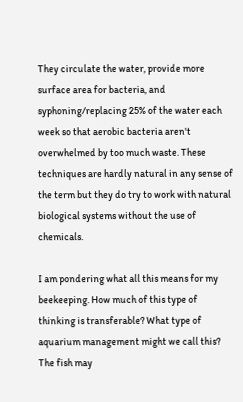They circulate the water, provide more surface area for bacteria, and syphoning/replacing 25% of the water each week so that aerobic bacteria aren't overwhelmed by too much waste. These techniques are hardly natural in any sense of the term but they do try to work with natural biological systems without the use of chemicals.

I am pondering what all this means for my beekeeping. How much of this type of thinking is transferable? What type of aquarium management might we call this? The fish may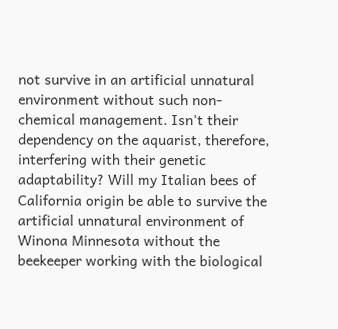not survive in an artificial unnatural environment without such non-chemical management. Isn't their dependency on the aquarist, therefore, interfering with their genetic adaptability? Will my Italian bees of California origin be able to survive the artificial unnatural environment of Winona Minnesota without the beekeeper working with the biological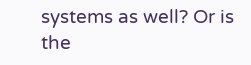systems as well? Or is the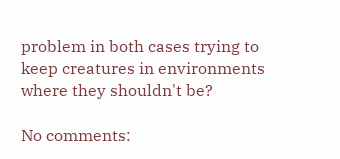problem in both cases trying to keep creatures in environments where they shouldn't be?

No comments: